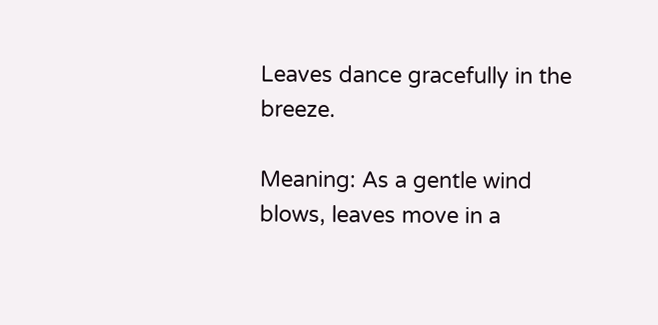Leaves dance gracefully in the breeze.

Meaning: As a gentle wind blows, leaves move in a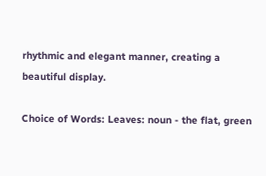rhythmic and elegant manner, creating a beautiful display.

Choice of Words: Leaves: noun - the flat, green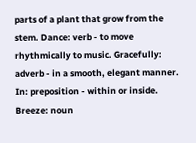parts of a plant that grow from the stem. Dance: verb - to move rhythmically to music. Gracefully: adverb - in a smooth, elegant manner. In: preposition - within or inside. Breeze: noun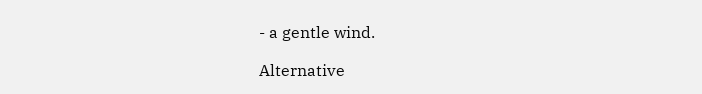- a gentle wind.

Alternative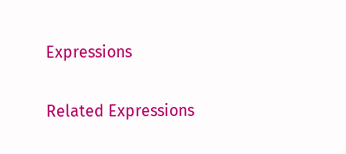Expressions

Related Expressions